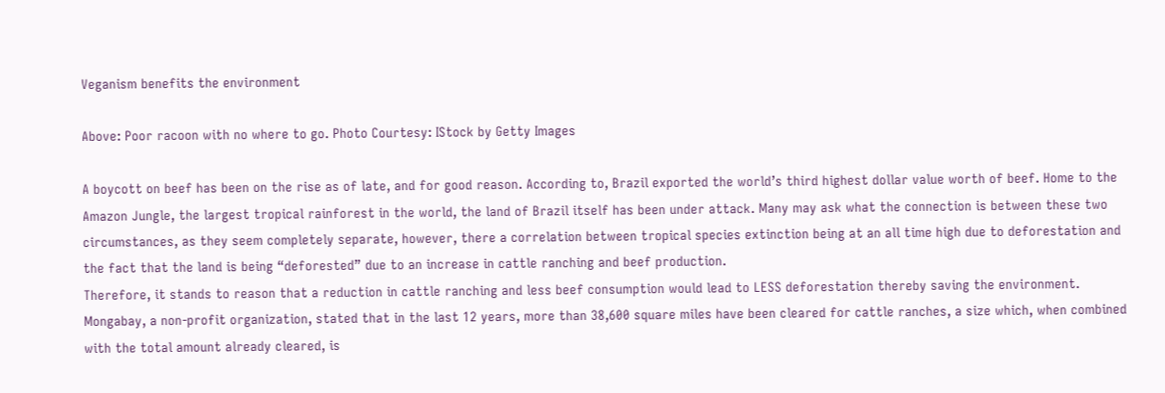Veganism benefits the environment

Above: Poor racoon with no where to go. Photo Courtesy: IStock by Getty Images

A boycott on beef has been on the rise as of late, and for good reason. According to, Brazil exported the world’s third highest dollar value worth of beef. Home to the Amazon Jungle, the largest tropical rainforest in the world, the land of Brazil itself has been under attack. Many may ask what the connection is between these two circumstances, as they seem completely separate, however, there a correlation between tropical species extinction being at an all time high due to deforestation and the fact that the land is being “deforested” due to an increase in cattle ranching and beef production.
Therefore, it stands to reason that a reduction in cattle ranching and less beef consumption would lead to LESS deforestation thereby saving the environment. Mongabay, a non-profit organization, stated that in the last 12 years, more than 38,600 square miles have been cleared for cattle ranches, a size which, when combined with the total amount already cleared, is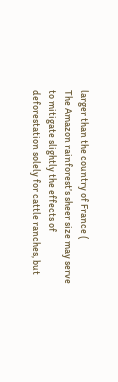larger than the country of France (
The Amazon rainforest’s sheer size may serve to mitigate slightly the effects of deforestation solely for cattle ranches, but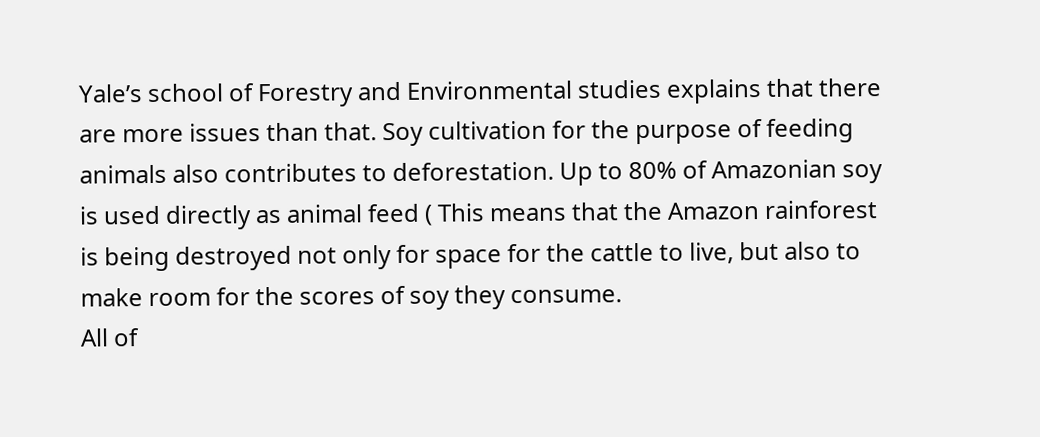Yale’s school of Forestry and Environmental studies explains that there are more issues than that. Soy cultivation for the purpose of feeding animals also contributes to deforestation. Up to 80% of Amazonian soy is used directly as animal feed ( This means that the Amazon rainforest is being destroyed not only for space for the cattle to live, but also to make room for the scores of soy they consume.
All of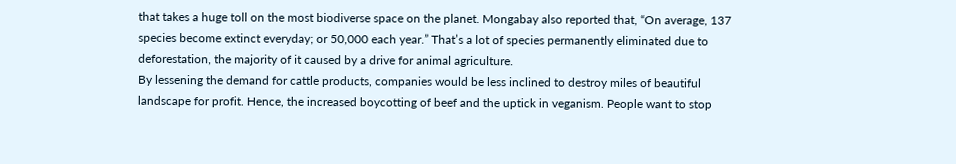that takes a huge toll on the most biodiverse space on the planet. Mongabay also reported that, “On average, 137 species become extinct everyday; or 50,000 each year.” That’s a lot of species permanently eliminated due to deforestation, the majority of it caused by a drive for animal agriculture.
By lessening the demand for cattle products, companies would be less inclined to destroy miles of beautiful landscape for profit. Hence, the increased boycotting of beef and the uptick in veganism. People want to stop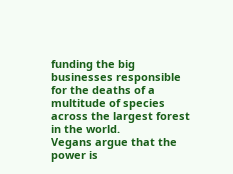funding the big businesses responsible for the deaths of a multitude of species across the largest forest in the world.
Vegans argue that the power is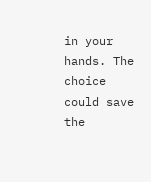in your hands. The choice could save the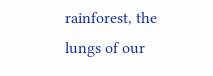rainforest, the lungs of our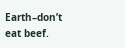Earth–don’t eat beef.